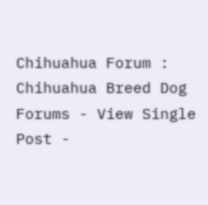Chihuahua Forum : Chihuahua Breed Dog Forums - View Single Post -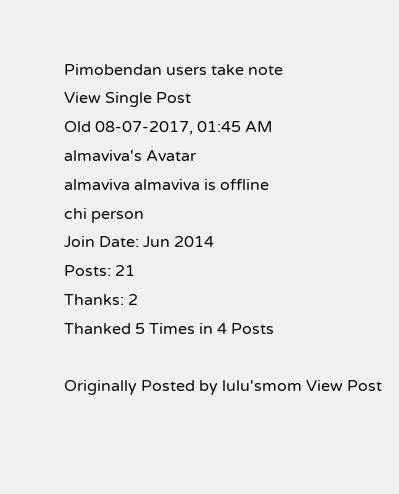Pimobendan users take note
View Single Post
Old 08-07-2017, 01:45 AM
almaviva's Avatar
almaviva almaviva is offline
chi person
Join Date: Jun 2014
Posts: 21
Thanks: 2
Thanked 5 Times in 4 Posts

Originally Posted by lulu'smom View Post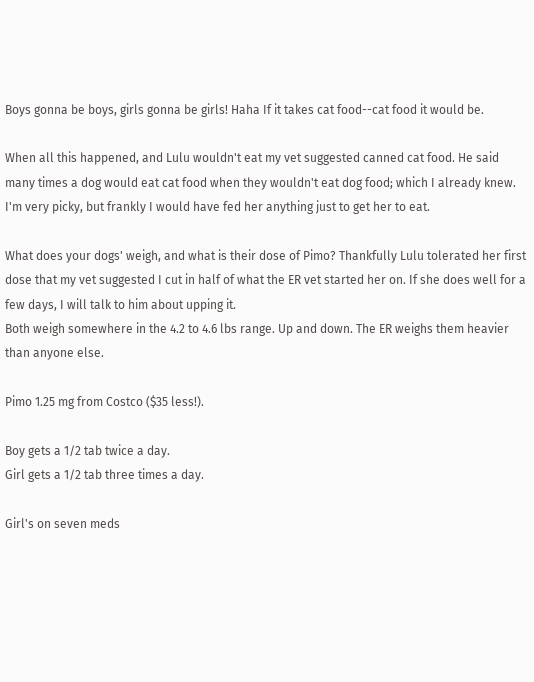Boys gonna be boys, girls gonna be girls! Haha If it takes cat food--cat food it would be.

When all this happened, and Lulu wouldn't eat my vet suggested canned cat food. He said many times a dog would eat cat food when they wouldn't eat dog food; which I already knew. I'm very picky, but frankly I would have fed her anything just to get her to eat.

What does your dogs' weigh, and what is their dose of Pimo? Thankfully Lulu tolerated her first dose that my vet suggested I cut in half of what the ER vet started her on. If she does well for a few days, I will talk to him about upping it.
Both weigh somewhere in the 4.2 to 4.6 lbs range. Up and down. The ER weighs them heavier than anyone else.

Pimo 1.25 mg from Costco ($35 less!).

Boy gets a 1/2 tab twice a day.
Girl gets a 1/2 tab three times a day.

Girl's on seven meds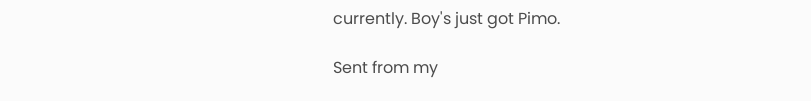currently. Boy's just got Pimo.

Sent from my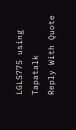LGLS775 using Tapatalk
Reply With Quote